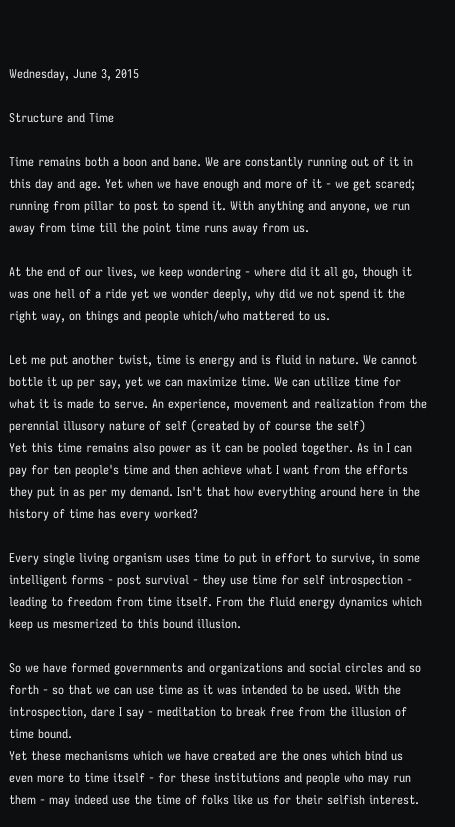Wednesday, June 3, 2015

Structure and Time

Time remains both a boon and bane. We are constantly running out of it in this day and age. Yet when we have enough and more of it - we get scared; running from pillar to post to spend it. With anything and anyone, we run away from time till the point time runs away from us.

At the end of our lives, we keep wondering - where did it all go, though it was one hell of a ride yet we wonder deeply, why did we not spend it the right way, on things and people which/who mattered to us.

Let me put another twist, time is energy and is fluid in nature. We cannot bottle it up per say, yet we can maximize time. We can utilize time for what it is made to serve. An experience, movement and realization from the perennial illusory nature of self (created by of course the self)
Yet this time remains also power as it can be pooled together. As in I can pay for ten people's time and then achieve what I want from the efforts they put in as per my demand. Isn't that how everything around here in the history of time has every worked?

Every single living organism uses time to put in effort to survive, in some intelligent forms - post survival - they use time for self introspection - leading to freedom from time itself. From the fluid energy dynamics which keep us mesmerized to this bound illusion.

So we have formed governments and organizations and social circles and so forth - so that we can use time as it was intended to be used. With the introspection, dare I say - meditation to break free from the illusion of time bound.
Yet these mechanisms which we have created are the ones which bind us even more to time itself - for these institutions and people who may run them - may indeed use the time of folks like us for their selfish interest.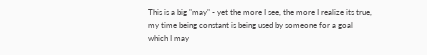This is a big "may" - yet the more I see, the more I realize its true, my time being constant is being used by someone for a goal which I may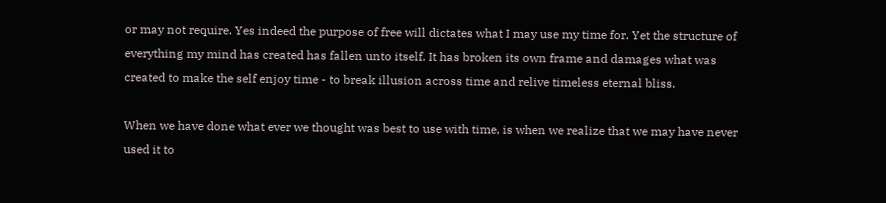or may not require. Yes indeed the purpose of free will dictates what I may use my time for. Yet the structure of everything my mind has created has fallen unto itself. It has broken its own frame and damages what was created to make the self enjoy time - to break illusion across time and relive timeless eternal bliss.

When we have done what ever we thought was best to use with time, is when we realize that we may have never used it to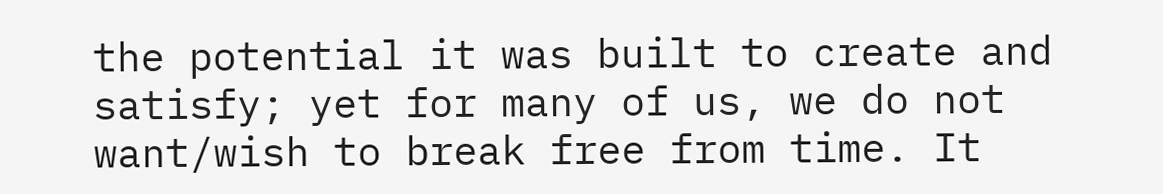the potential it was built to create and satisfy; yet for many of us, we do not want/wish to break free from time. It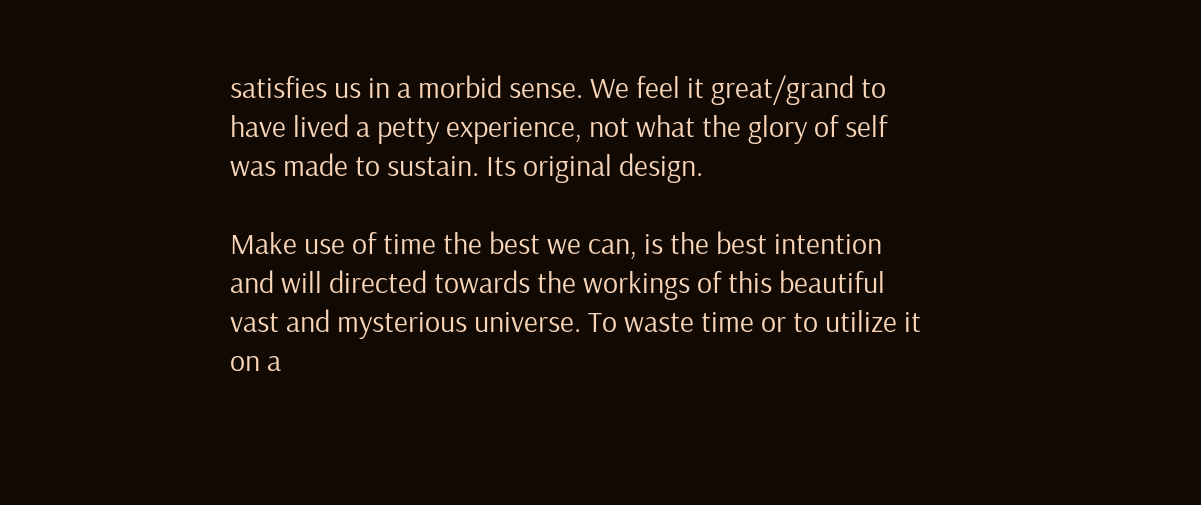satisfies us in a morbid sense. We feel it great/grand to have lived a petty experience, not what the glory of self was made to sustain. Its original design.

Make use of time the best we can, is the best intention and will directed towards the workings of this beautiful vast and mysterious universe. To waste time or to utilize it on a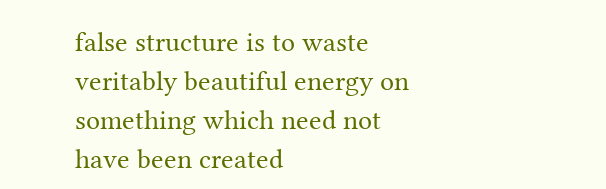false structure is to waste veritably beautiful energy on something which need not have been created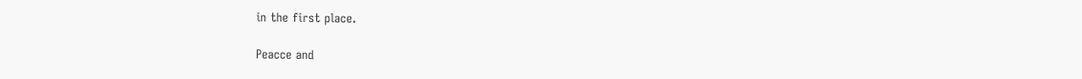in the first place.

Peacce and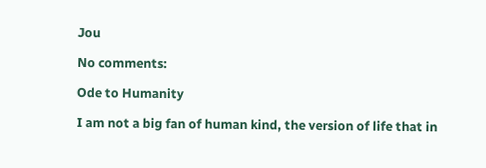Jou

No comments:

Ode to Humanity

I am not a big fan of human kind, the version of life that in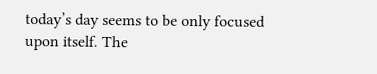today’s day seems to be only focused upon itself. The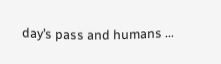day’s pass and humans ...